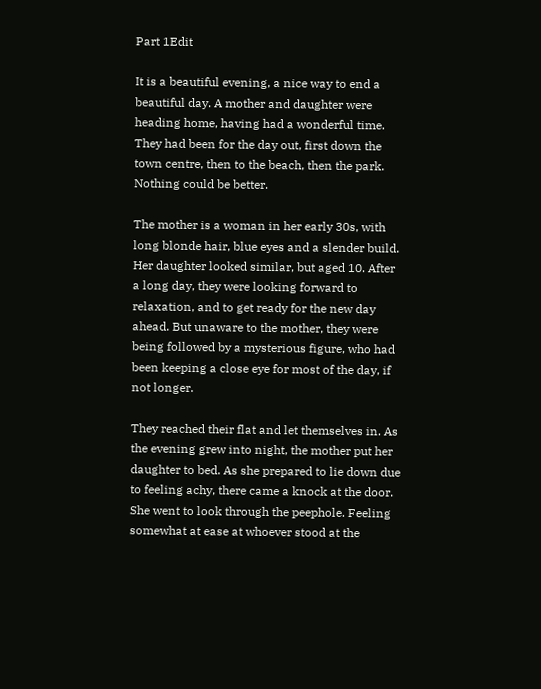Part 1Edit

It is a beautiful evening, a nice way to end a beautiful day. A mother and daughter were heading home, having had a wonderful time. They had been for the day out, first down the town centre, then to the beach, then the park. Nothing could be better.

The mother is a woman in her early 30s, with long blonde hair, blue eyes and a slender build. Her daughter looked similar, but aged 10. After a long day, they were looking forward to relaxation, and to get ready for the new day ahead. But unaware to the mother, they were being followed by a mysterious figure, who had been keeping a close eye for most of the day, if not longer.

They reached their flat and let themselves in. As the evening grew into night, the mother put her daughter to bed. As she prepared to lie down due to feeling achy, there came a knock at the door. She went to look through the peephole. Feeling somewhat at ease at whoever stood at the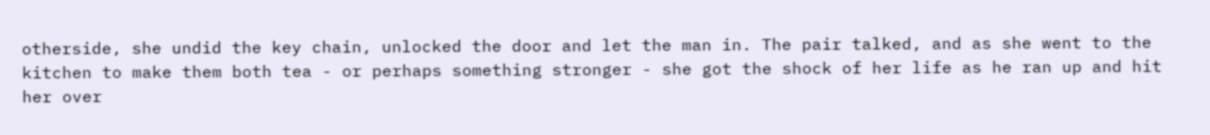otherside, she undid the key chain, unlocked the door and let the man in. The pair talked, and as she went to the kitchen to make them both tea - or perhaps something stronger - she got the shock of her life as he ran up and hit her over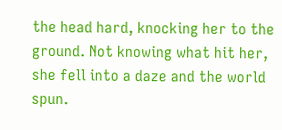the head hard, knocking her to the ground. Not knowing what hit her, she fell into a daze and the world spun.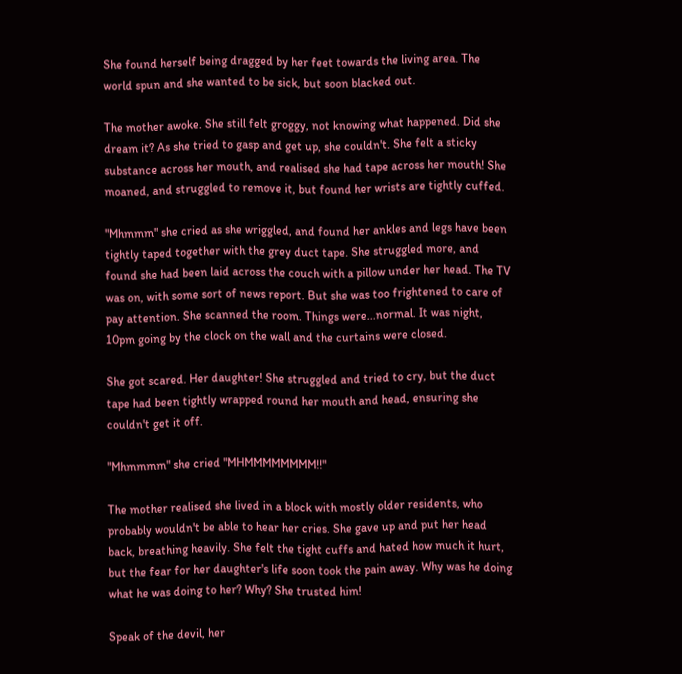She found herself being dragged by her feet towards the living area. The world spun and she wanted to be sick, but soon blacked out.

The mother awoke. She still felt groggy, not knowing what happened. Did she dream it? As she tried to gasp and get up, she couldn't. She felt a sticky substance across her mouth, and realised she had tape across her mouth! She moaned, and struggled to remove it, but found her wrists are tightly cuffed.

"Mhmmm" she cried as she wriggled, and found her ankles and legs have been tightly taped together with the grey duct tape. She struggled more, and found she had been laid across the couch with a pillow under her head. The TV was on, with some sort of news report. But she was too frightened to care of pay attention. She scanned the room. Things were...normal. It was night, 10pm going by the clock on the wall and the curtains were closed.

She got scared. Her daughter! She struggled and tried to cry, but the duct tape had been tightly wrapped round her mouth and head, ensuring she couldn't get it off.

"Mhmmmm" she cried "MHMMMMMMMM!!"

The mother realised she lived in a block with mostly older residents, who probably wouldn't be able to hear her cries. She gave up and put her head back, breathing heavily. She felt the tight cuffs and hated how much it hurt, but the fear for her daughter's life soon took the pain away. Why was he doing what he was doing to her? Why? She trusted him!

Speak of the devil, her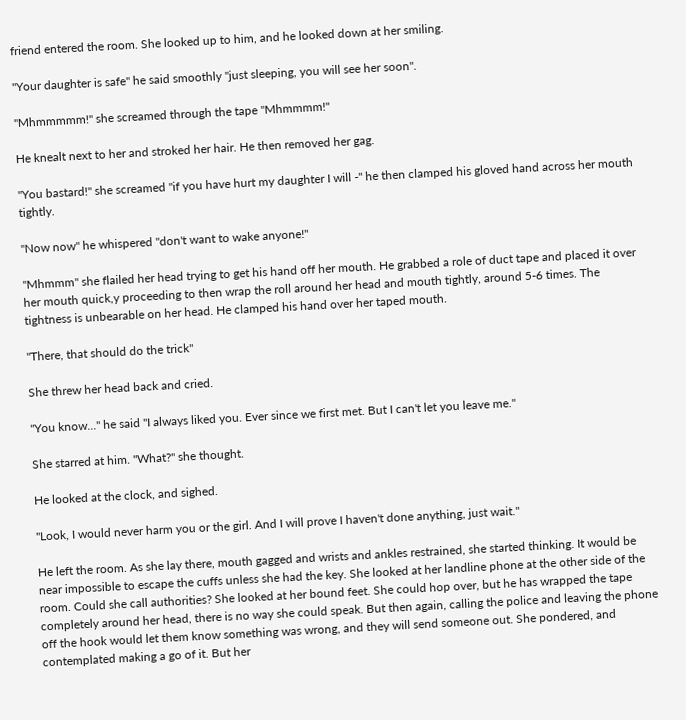friend entered the room. She looked up to him, and he looked down at her smiling.

"Your daughter is safe" he said smoothly "just sleeping, you will see her soon".

"Mhmmmmm!" she screamed through the tape "Mhmmmm!"

He knealt next to her and stroked her hair. He then removed her gag.

"You bastard!" she screamed "if you have hurt my daughter I will -" he then clamped his gloved hand across her mouth tightly.

"Now now" he whispered "don't want to wake anyone!"

"Mhmmm" she flailed her head trying to get his hand off her mouth. He grabbed a role of duct tape and placed it over her mouth quick,y proceeding to then wrap the roll around her head and mouth tightly, around 5-6 times. The tightness is unbearable on her head. He clamped his hand over her taped mouth.

"There, that should do the trick"

She threw her head back and cried.

"You know..." he said "I always liked you. Ever since we first met. But I can't let you leave me."

She starred at him. "What?" she thought.

He looked at the clock, and sighed.

"Look, I would never harm you or the girl. And I will prove I haven't done anything, just wait."

He left the room. As she lay there, mouth gagged and wrists and ankles restrained, she started thinking. It would be near impossible to escape the cuffs unless she had the key. She looked at her landline phone at the other side of the room. Could she call authorities? She looked at her bound feet. She could hop over, but he has wrapped the tape completely around her head, there is no way she could speak. But then again, calling the police and leaving the phone off the hook would let them know something was wrong, and they will send someone out. She pondered, and contemplated making a go of it. But her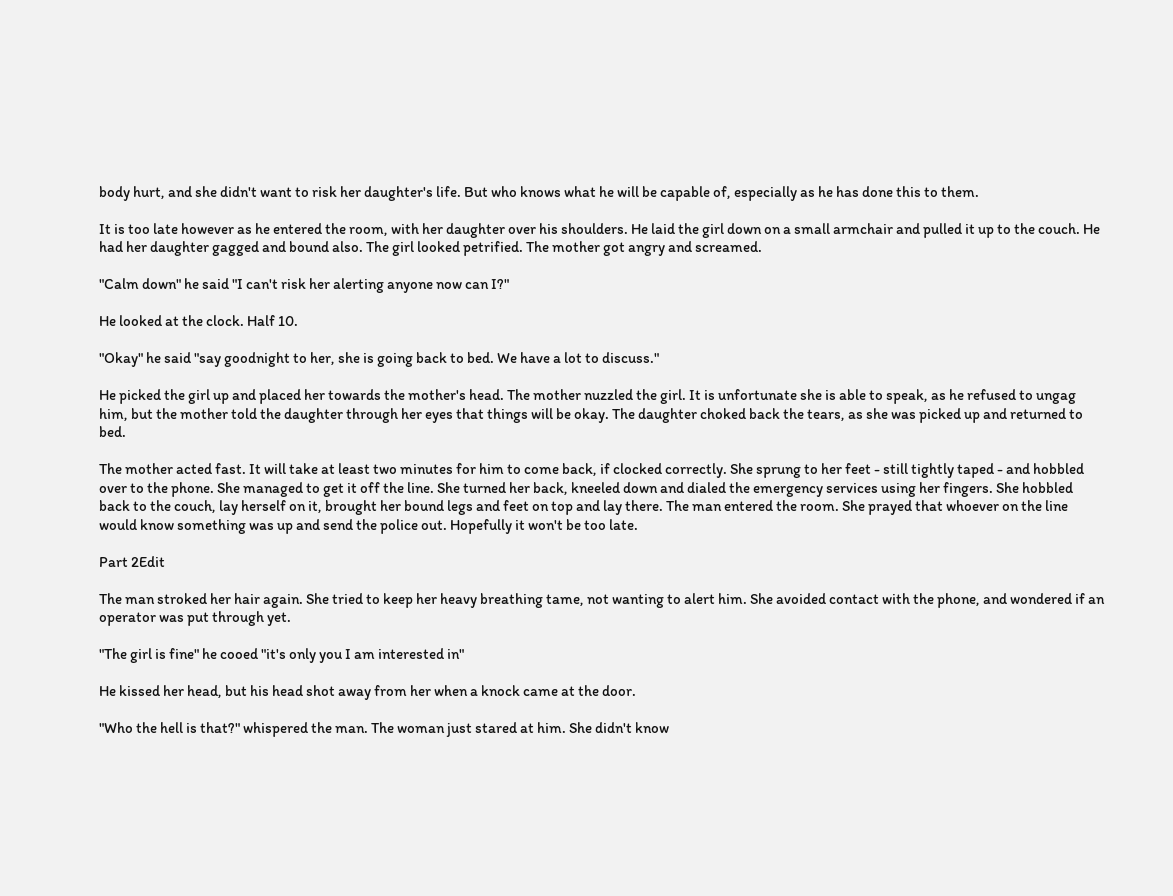body hurt, and she didn't want to risk her daughter's life. But who knows what he will be capable of, especially as he has done this to them.

It is too late however as he entered the room, with her daughter over his shoulders. He laid the girl down on a small armchair and pulled it up to the couch. He had her daughter gagged and bound also. The girl looked petrified. The mother got angry and screamed.

"Calm down" he said "I can't risk her alerting anyone now can I?"

He looked at the clock. Half 10.

"Okay" he said "say goodnight to her, she is going back to bed. We have a lot to discuss."

He picked the girl up and placed her towards the mother's head. The mother nuzzled the girl. It is unfortunate she is able to speak, as he refused to ungag him, but the mother told the daughter through her eyes that things will be okay. The daughter choked back the tears, as she was picked up and returned to bed.

The mother acted fast. It will take at least two minutes for him to come back, if clocked correctly. She sprung to her feet - still tightly taped - and hobbled over to the phone. She managed to get it off the line. She turned her back, kneeled down and dialed the emergency services using her fingers. She hobbled back to the couch, lay herself on it, brought her bound legs and feet on top and lay there. The man entered the room. She prayed that whoever on the line would know something was up and send the police out. Hopefully it won't be too late.

Part 2Edit

The man stroked her hair again. She tried to keep her heavy breathing tame, not wanting to alert him. She avoided contact with the phone, and wondered if an operator was put through yet.

"The girl is fine" he cooed "it's only you I am interested in"

He kissed her head, but his head shot away from her when a knock came at the door.

"Who the hell is that?" whispered the man. The woman just stared at him. She didn't know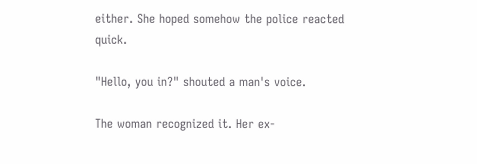either. She hoped somehow the police reacted quick.

"Hello, you in?" shouted a man's voice.

The woman recognized it. Her ex-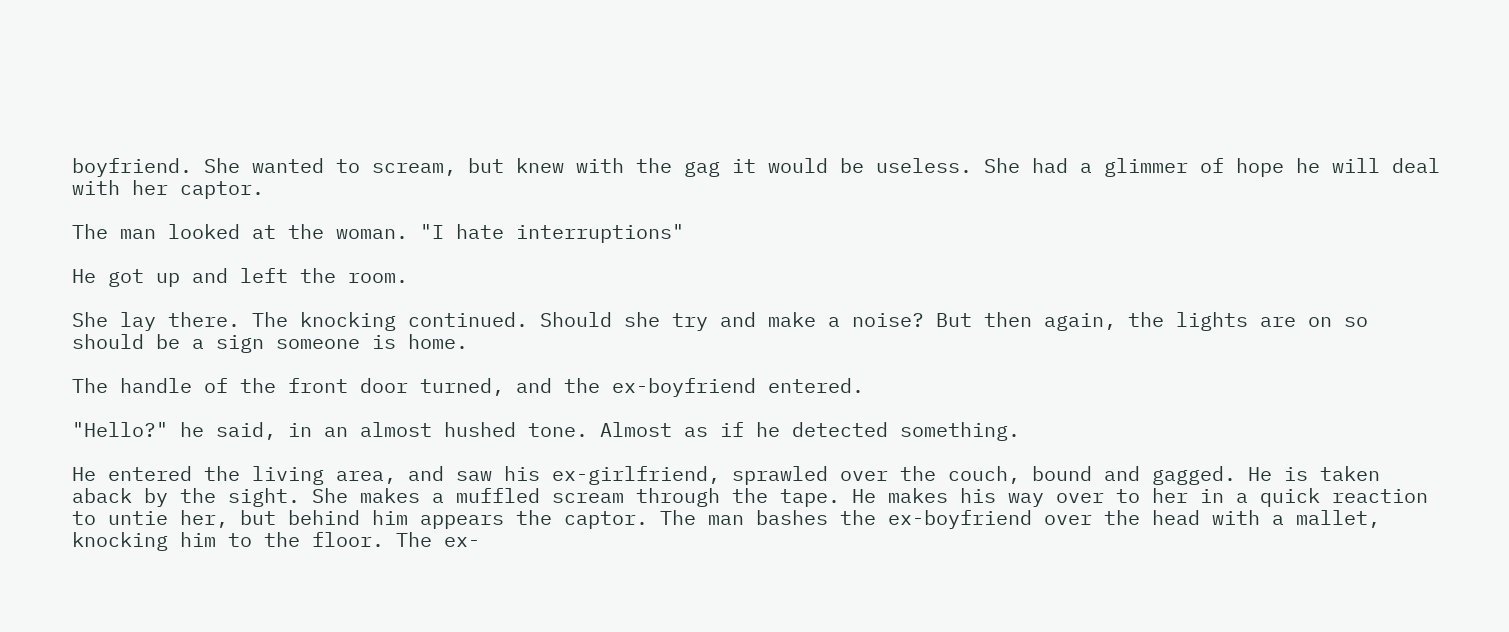boyfriend. She wanted to scream, but knew with the gag it would be useless. She had a glimmer of hope he will deal with her captor.

The man looked at the woman. "I hate interruptions"

He got up and left the room.

She lay there. The knocking continued. Should she try and make a noise? But then again, the lights are on so should be a sign someone is home.

The handle of the front door turned, and the ex-boyfriend entered.

"Hello?" he said, in an almost hushed tone. Almost as if he detected something.

He entered the living area, and saw his ex-girlfriend, sprawled over the couch, bound and gagged. He is taken aback by the sight. She makes a muffled scream through the tape. He makes his way over to her in a quick reaction to untie her, but behind him appears the captor. The man bashes the ex-boyfriend over the head with a mallet, knocking him to the floor. The ex-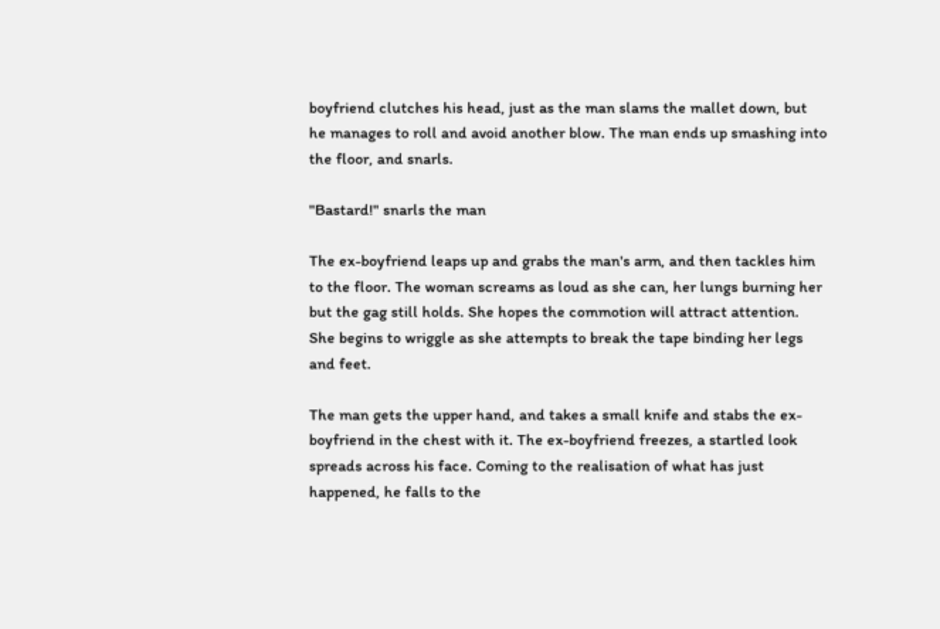boyfriend clutches his head, just as the man slams the mallet down, but he manages to roll and avoid another blow. The man ends up smashing into the floor, and snarls.

"Bastard!" snarls the man

The ex-boyfriend leaps up and grabs the man's arm, and then tackles him to the floor. The woman screams as loud as she can, her lungs burning her but the gag still holds. She hopes the commotion will attract attention. She begins to wriggle as she attempts to break the tape binding her legs and feet.

The man gets the upper hand, and takes a small knife and stabs the ex-boyfriend in the chest with it. The ex-boyfriend freezes, a startled look spreads across his face. Coming to the realisation of what has just happened, he falls to the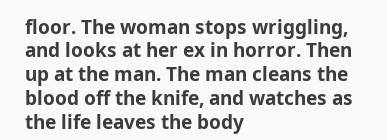floor. The woman stops wriggling, and looks at her ex in horror. Then up at the man. The man cleans the blood off the knife, and watches as the life leaves the body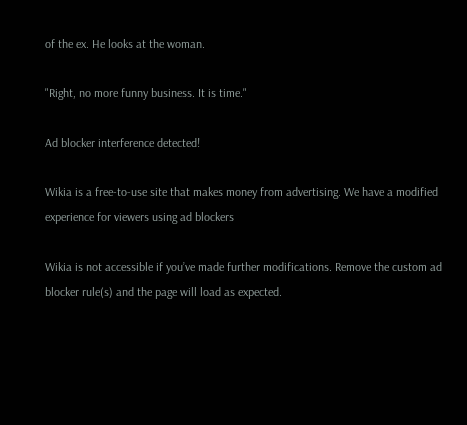of the ex. He looks at the woman.

"Right, no more funny business. It is time."

Ad blocker interference detected!

Wikia is a free-to-use site that makes money from advertising. We have a modified experience for viewers using ad blockers

Wikia is not accessible if you’ve made further modifications. Remove the custom ad blocker rule(s) and the page will load as expected.